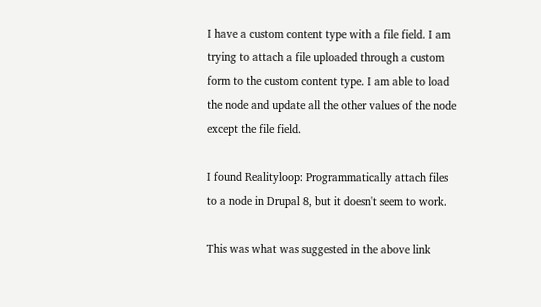I have a custom content type with a file field. I am trying to attach a file uploaded through a custom form to the custom content type. I am able to load the node and update all the other values of the node except the file field.

I found Realityloop: Programmatically attach files to a node in Drupal 8, but it doesn't seem to work.

This was what was suggested in the above link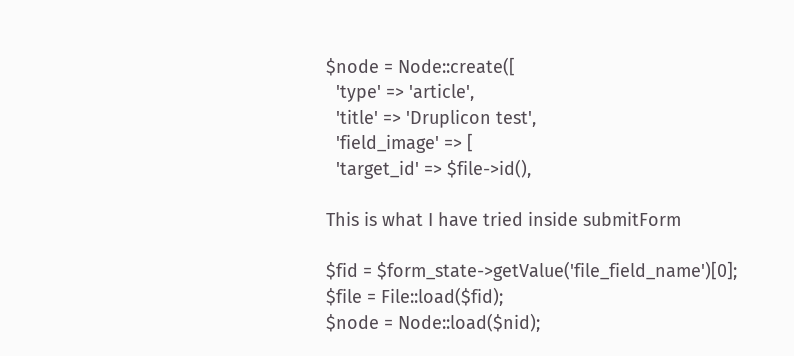$node = Node::create([
  'type' => 'article',
  'title' => 'Druplicon test',
  'field_image' => [
  'target_id' => $file->id(),

This is what I have tried inside submitForm

$fid = $form_state->getValue('file_field_name')[0];
$file = File::load($fid);
$node = Node::load($nid);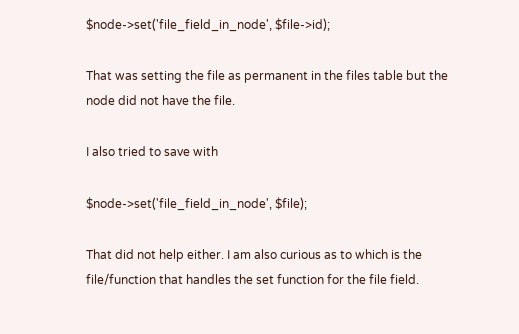$node->set('file_field_in_node', $file->id);

That was setting the file as permanent in the files table but the node did not have the file.

I also tried to save with

$node->set('file_field_in_node', $file);

That did not help either. I am also curious as to which is the file/function that handles the set function for the file field.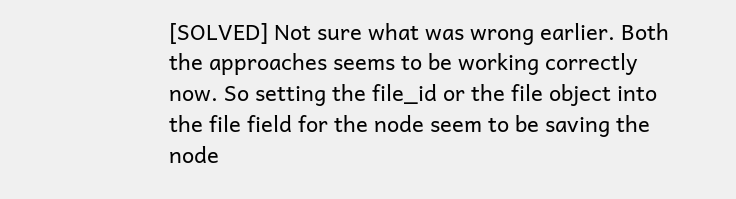[SOLVED] Not sure what was wrong earlier. Both the approaches seems to be working correctly now. So setting the file_id or the file object into the file field for the node seem to be saving the node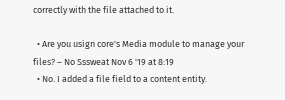correctly with the file attached to it.

  • Are you usign core's Media module to manage your files? – No Sssweat Nov 6 '19 at 8:19
  • No. I added a file field to a content entity.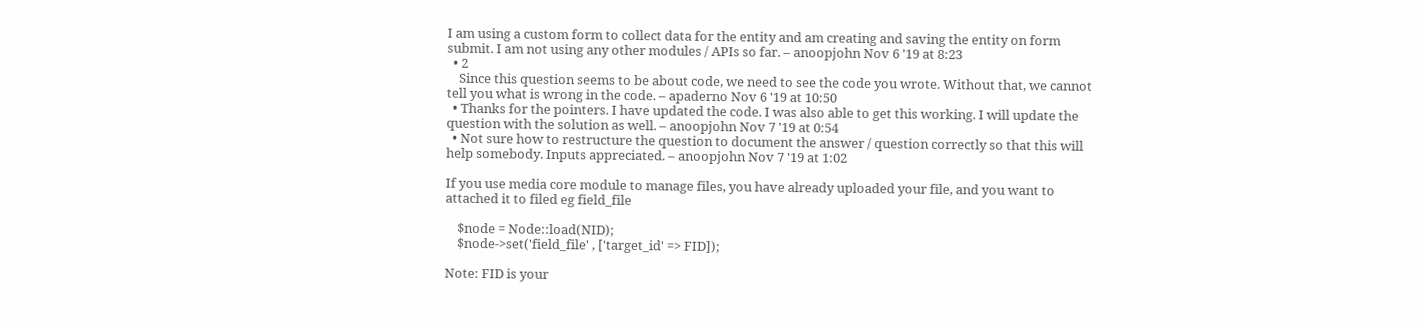I am using a custom form to collect data for the entity and am creating and saving the entity on form submit. I am not using any other modules / APIs so far. – anoopjohn Nov 6 '19 at 8:23
  • 2
    Since this question seems to be about code, we need to see the code you wrote. Without that, we cannot tell you what is wrong in the code. – apaderno Nov 6 '19 at 10:50
  • Thanks for the pointers. I have updated the code. I was also able to get this working. I will update the question with the solution as well. – anoopjohn Nov 7 '19 at 0:54
  • Not sure how to restructure the question to document the answer / question correctly so that this will help somebody. Inputs appreciated. – anoopjohn Nov 7 '19 at 1:02

If you use media core module to manage files, you have already uploaded your file, and you want to attached it to filed eg field_file

    $node = Node::load(NID);
    $node->set('field_file' , ['target_id' => FID]);

Note: FID is your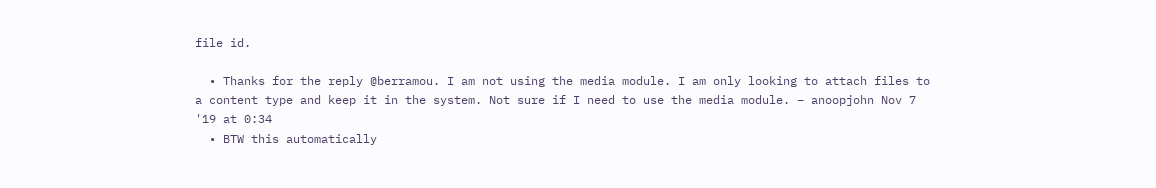file id.

  • Thanks for the reply @berramou. I am not using the media module. I am only looking to attach files to a content type and keep it in the system. Not sure if I need to use the media module. – anoopjohn Nov 7 '19 at 0:34
  • BTW this automatically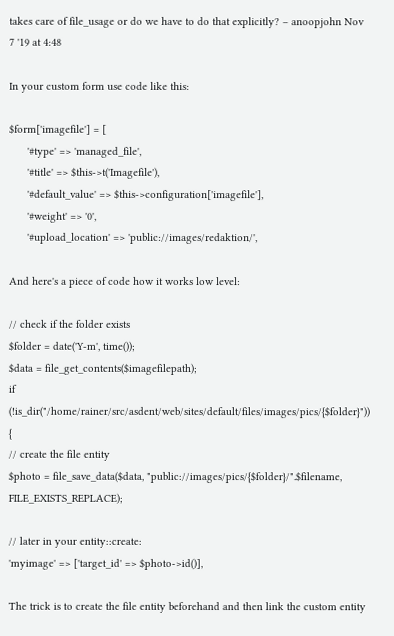takes care of file_usage or do we have to do that explicitly? – anoopjohn Nov 7 '19 at 4:48

In your custom form use code like this:

$form['imagefile'] = [
      '#type' => 'managed_file',
      '#title' => $this->t('Imagefile'),
      '#default_value' => $this->configuration['imagefile'],
      '#weight' => '0',
      '#upload_location' => 'public://images/redaktion/',

And here's a piece of code how it works low level:

// check if the folder exists
$folder = date('Y-m', time());
$data = file_get_contents($imagefilepath);
if (!is_dir("/home/rainer/src/asdent/web/sites/default/files/images/pics/{$folder}")) {
// create the file entity
$photo = file_save_data($data, "public://images/pics/{$folder}/".$filename, FILE_EXISTS_REPLACE);

// later in your entity::create:
'myimage' => ['target_id' => $photo->id()],

The trick is to create the file entity beforehand and then link the custom entity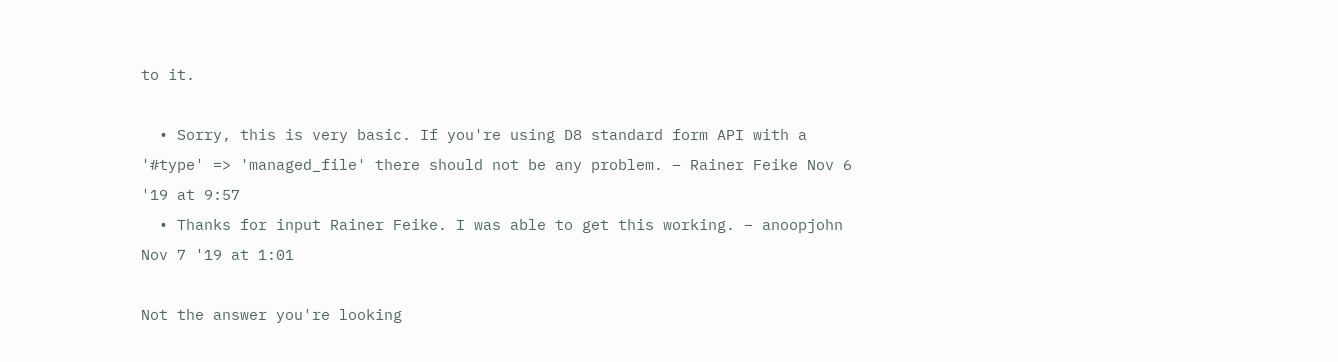to it.

  • Sorry, this is very basic. If you're using D8 standard form API with a '#type' => 'managed_file' there should not be any problem. – Rainer Feike Nov 6 '19 at 9:57
  • Thanks for input Rainer Feike. I was able to get this working. – anoopjohn Nov 7 '19 at 1:01

Not the answer you're looking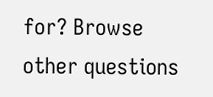for? Browse other questions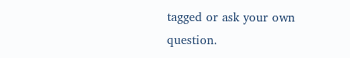tagged or ask your own question.